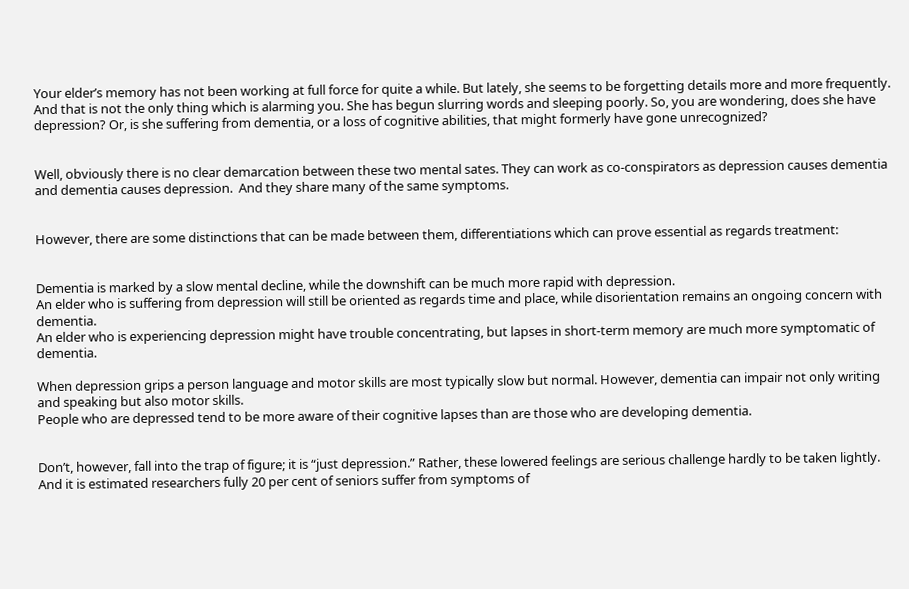Your elder’s memory has not been working at full force for quite a while. But lately, she seems to be forgetting details more and more frequently. And that is not the only thing which is alarming you. She has begun slurring words and sleeping poorly. So, you are wondering, does she have depression? Or, is she suffering from dementia, or a loss of cognitive abilities, that might formerly have gone unrecognized?


Well, obviously there is no clear demarcation between these two mental sates. They can work as co-conspirators as depression causes dementia and dementia causes depression.  And they share many of the same symptoms.


However, there are some distinctions that can be made between them, differentiations which can prove essential as regards treatment:


Dementia is marked by a slow mental decline, while the downshift can be much more rapid with depression.
An elder who is suffering from depression will still be oriented as regards time and place, while disorientation remains an ongoing concern with dementia.
An elder who is experiencing depression might have trouble concentrating, but lapses in short-term memory are much more symptomatic of dementia.

When depression grips a person language and motor skills are most typically slow but normal. However, dementia can impair not only writing and speaking but also motor skills.
People who are depressed tend to be more aware of their cognitive lapses than are those who are developing dementia.


Don’t, however, fall into the trap of figure; it is “just depression.” Rather, these lowered feelings are serious challenge hardly to be taken lightly. And it is estimated researchers fully 20 per cent of seniors suffer from symptoms of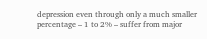depression even through only a much smaller percentage – 1 to 2% – suffer from major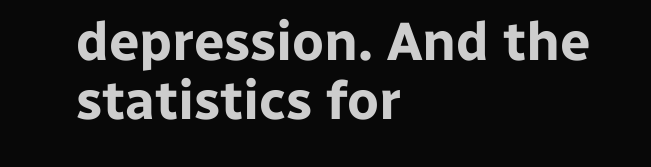depression. And the statistics for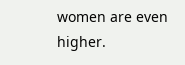women are even higher.